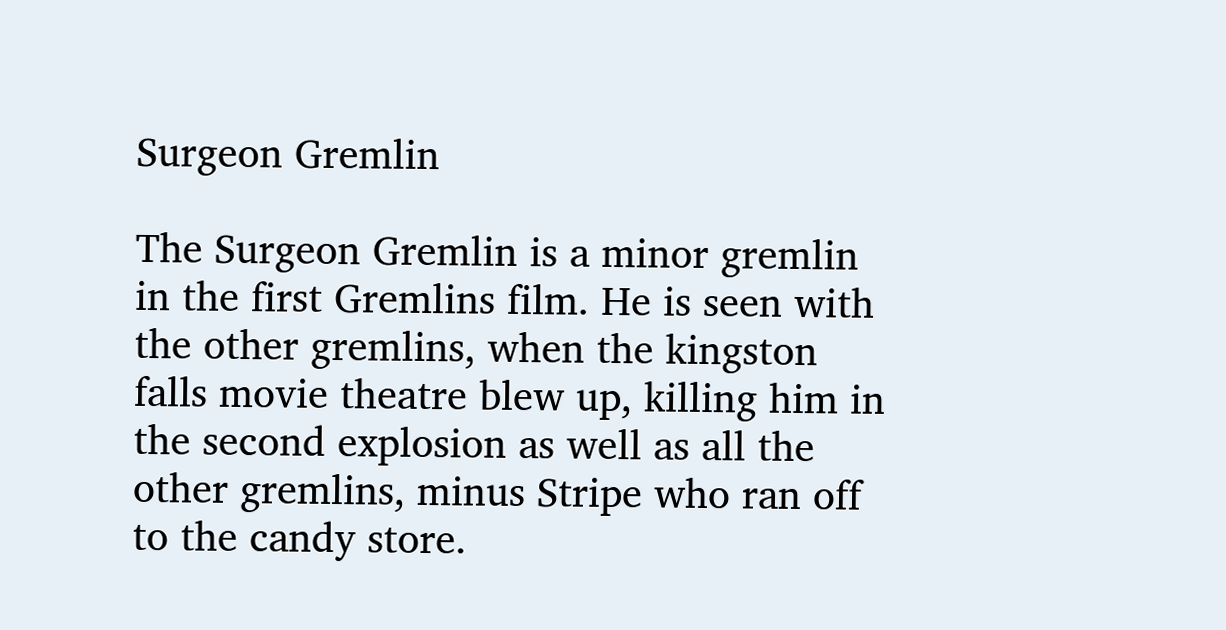Surgeon Gremlin

The Surgeon Gremlin is a minor gremlin in the first Gremlins film. He is seen with the other gremlins, when the kingston falls movie theatre blew up, killing him in the second explosion as well as all the other gremlins, minus Stripe who ran off to the candy store.